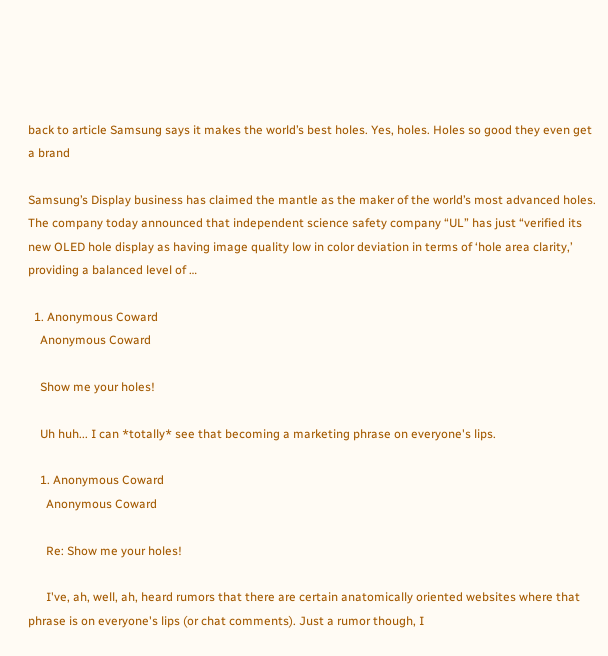back to article Samsung says it makes the world’s best holes. Yes, holes. Holes so good they even get a brand

Samsung’s Display business has claimed the mantle as the maker of the world’s most advanced holes. The company today announced that independent science safety company “UL” has just “verified its new OLED hole display as having image quality low in color deviation in terms of ‘hole area clarity,’ providing a balanced level of …

  1. Anonymous Coward
    Anonymous Coward

    Show me your holes!

    Uh huh... I can *totally* see that becoming a marketing phrase on everyone's lips.

    1. Anonymous Coward
      Anonymous Coward

      Re: Show me your holes!

      I've, ah, well, ah, heard rumors that there are certain anatomically oriented websites where that phrase is on everyone's lips (or chat comments). Just a rumor though, I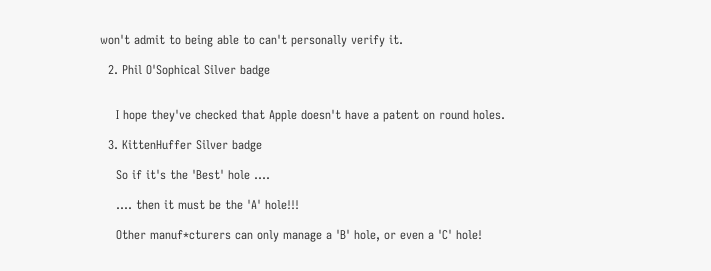won't admit to being able to can't personally verify it.

  2. Phil O'Sophical Silver badge


    I hope they've checked that Apple doesn't have a patent on round holes.

  3. KittenHuffer Silver badge

    So if it's the 'Best' hole ....

    .... then it must be the 'A' hole!!!

    Other manuf*cturers can only manage a 'B' hole, or even a 'C' hole!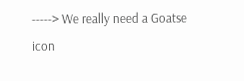-----> We really need a Goatse icon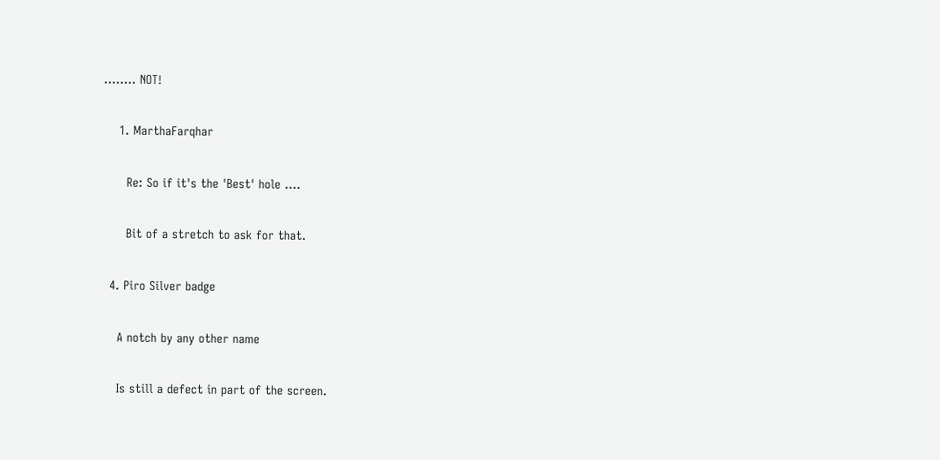........ NOT!

    1. MarthaFarqhar

      Re: So if it's the 'Best' hole ....

      Bit of a stretch to ask for that.

  4. Piro Silver badge

    A notch by any other name

    Is still a defect in part of the screen.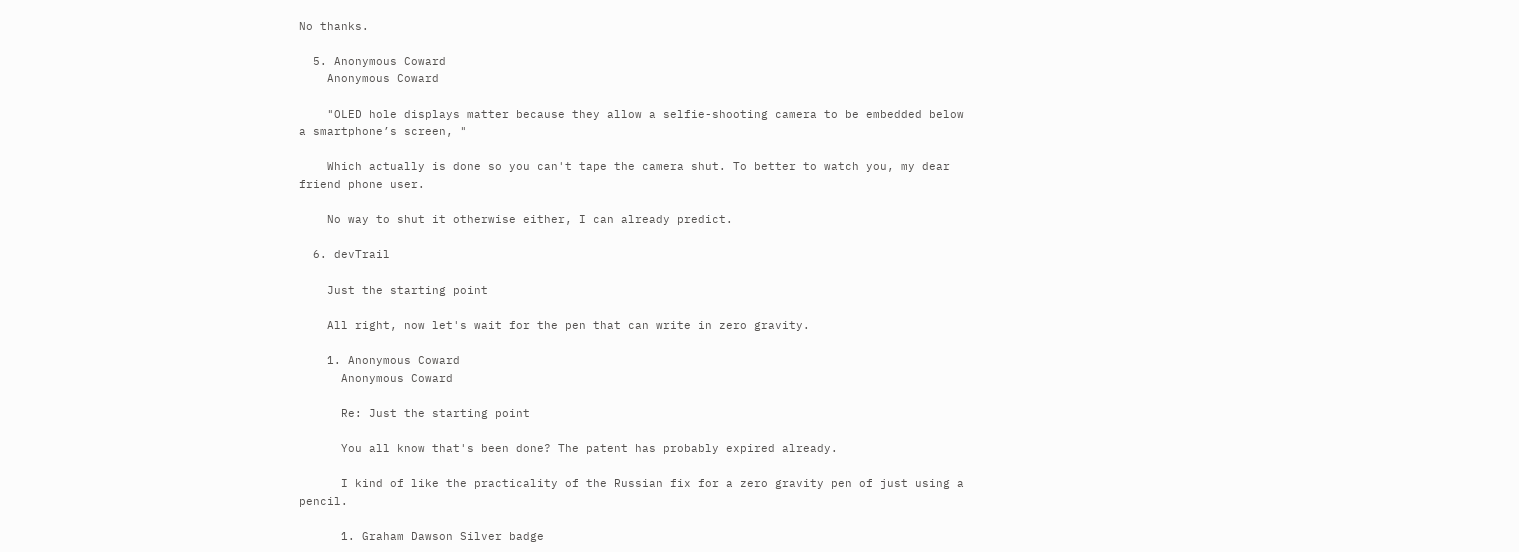No thanks.

  5. Anonymous Coward
    Anonymous Coward

    "OLED hole displays matter because they allow a selfie-shooting camera to be embedded below a smartphone’s screen, "

    Which actually is done so you can't tape the camera shut. To better to watch you, my dear friend phone user.

    No way to shut it otherwise either, I can already predict.

  6. devTrail

    Just the starting point

    All right, now let's wait for the pen that can write in zero gravity.

    1. Anonymous Coward
      Anonymous Coward

      Re: Just the starting point

      You all know that's been done? The patent has probably expired already.

      I kind of like the practicality of the Russian fix for a zero gravity pen of just using a pencil.

      1. Graham Dawson Silver badge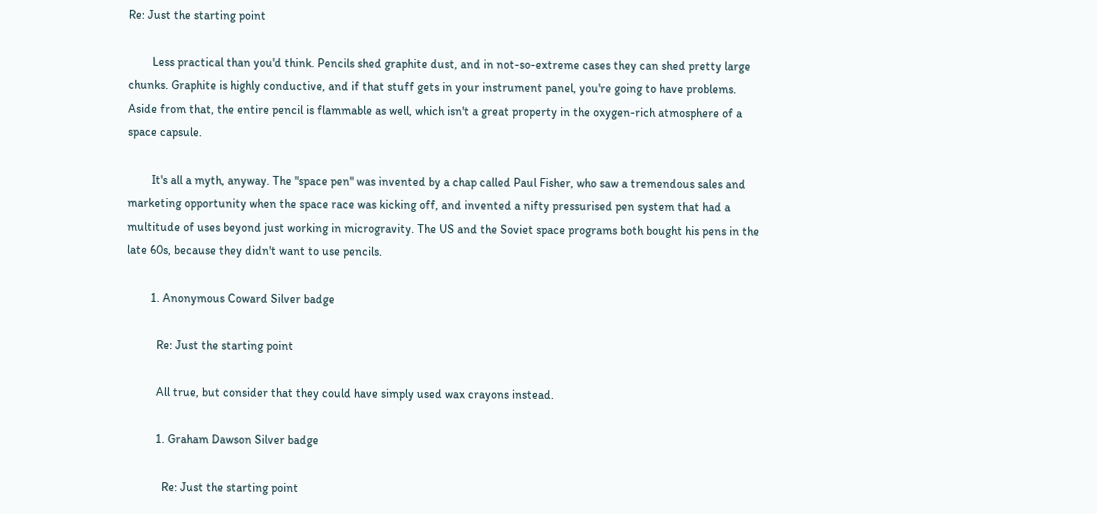Re: Just the starting point

        Less practical than you'd think. Pencils shed graphite dust, and in not-so-extreme cases they can shed pretty large chunks. Graphite is highly conductive, and if that stuff gets in your instrument panel, you're going to have problems. Aside from that, the entire pencil is flammable as well, which isn't a great property in the oxygen-rich atmosphere of a space capsule.

        It's all a myth, anyway. The "space pen" was invented by a chap called Paul Fisher, who saw a tremendous sales and marketing opportunity when the space race was kicking off, and invented a nifty pressurised pen system that had a multitude of uses beyond just working in microgravity. The US and the Soviet space programs both bought his pens in the late 60s, because they didn't want to use pencils.

        1. Anonymous Coward Silver badge

          Re: Just the starting point

          All true, but consider that they could have simply used wax crayons instead.

          1. Graham Dawson Silver badge

            Re: Just the starting point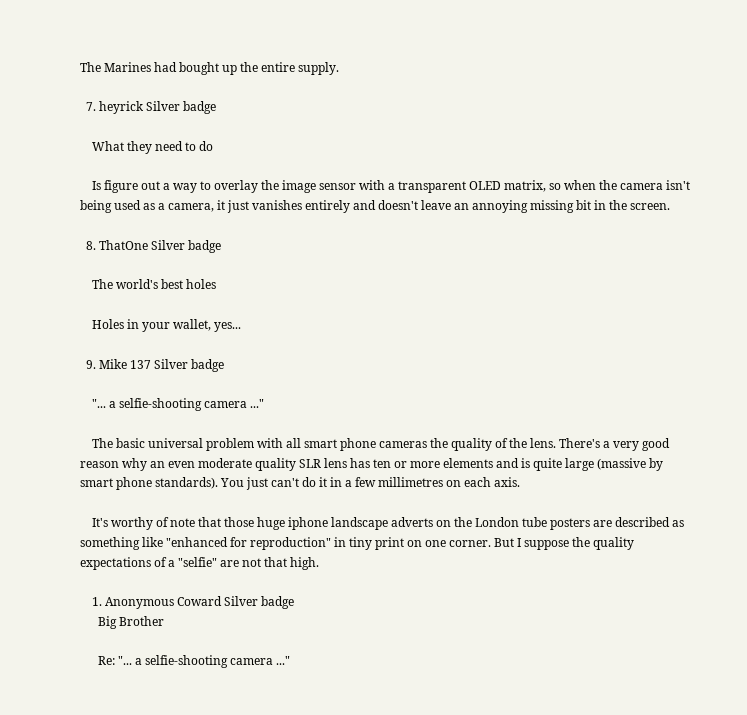The Marines had bought up the entire supply.

  7. heyrick Silver badge

    What they need to do

    Is figure out a way to overlay the image sensor with a transparent OLED matrix, so when the camera isn't being used as a camera, it just vanishes entirely and doesn't leave an annoying missing bit in the screen.

  8. ThatOne Silver badge

    The world's best holes

    Holes in your wallet, yes...

  9. Mike 137 Silver badge

    "... a selfie-shooting camera ..."

    The basic universal problem with all smart phone cameras the quality of the lens. There's a very good reason why an even moderate quality SLR lens has ten or more elements and is quite large (massive by smart phone standards). You just can't do it in a few millimetres on each axis.

    It's worthy of note that those huge iphone landscape adverts on the London tube posters are described as something like "enhanced for reproduction" in tiny print on one corner. But I suppose the quality expectations of a "selfie" are not that high.

    1. Anonymous Coward Silver badge
      Big Brother

      Re: "... a selfie-shooting camera ..."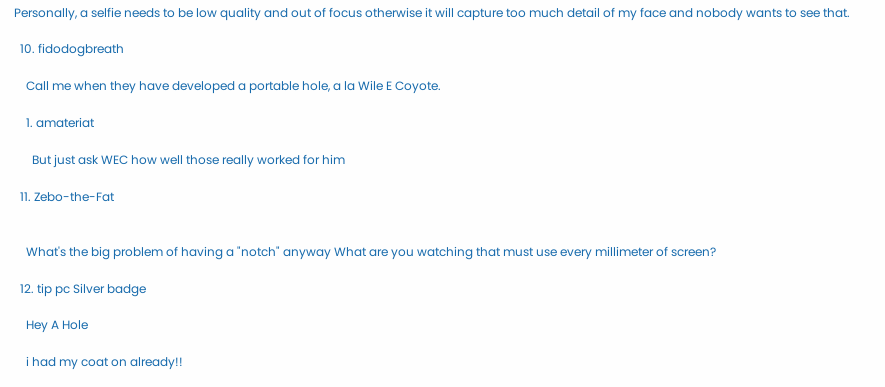Personally, a selfie needs to be low quality and out of focus otherwise it will capture too much detail of my face and nobody wants to see that.

  10. fidodogbreath

    Call me when they have developed a portable hole, a la Wile E Coyote.

    1. amateriat

      But just ask WEC how well those really worked for him

  11. Zebo-the-Fat


    What's the big problem of having a "notch" anyway What are you watching that must use every millimeter of screen?

  12. tip pc Silver badge

    Hey A Hole

    i had my coat on already!!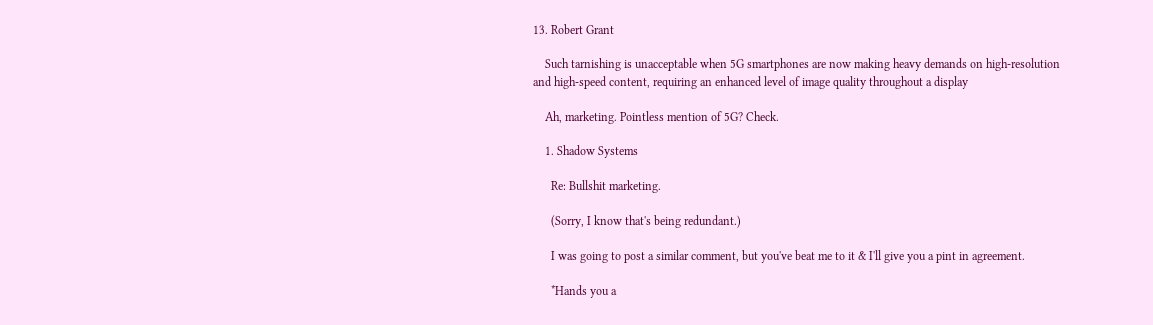13. Robert Grant

    Such tarnishing is unacceptable when 5G smartphones are now making heavy demands on high-resolution and high-speed content, requiring an enhanced level of image quality throughout a display

    Ah, marketing. Pointless mention of 5G? Check.

    1. Shadow Systems

      Re: Bullshit marketing.

      (Sorry, I know that's being redundant.)

      I was going to post a similar comment, but you've beat me to it & I'll give you a pint in agreement.

      *Hands you a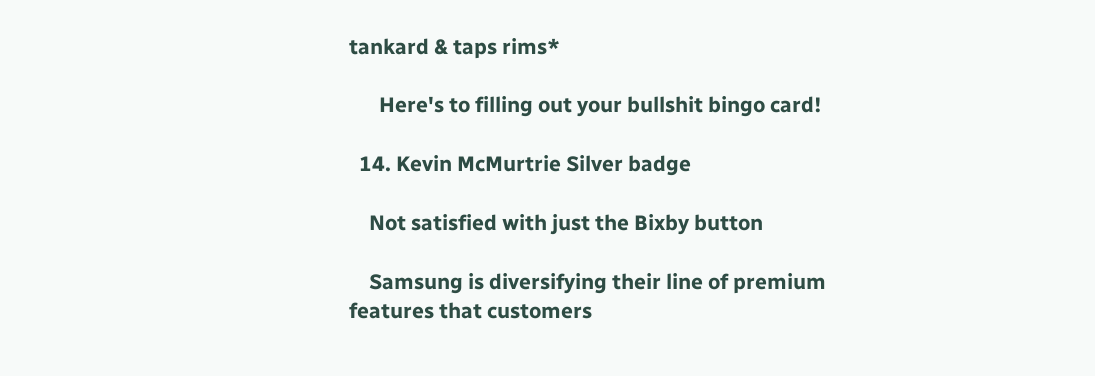tankard & taps rims*

      Here's to filling out your bullshit bingo card!

  14. Kevin McMurtrie Silver badge

    Not satisfied with just the Bixby button

    Samsung is diversifying their line of premium features that customers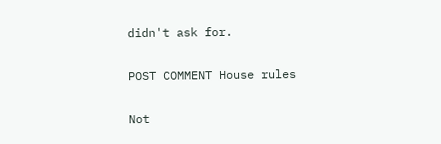didn't ask for.

POST COMMENT House rules

Not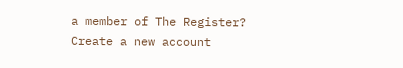a member of The Register? Create a new account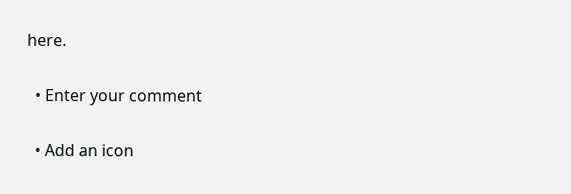here.

  • Enter your comment

  • Add an icon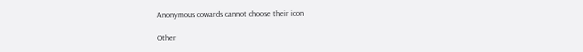Anonymous cowards cannot choose their icon

Other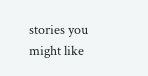stories you might like